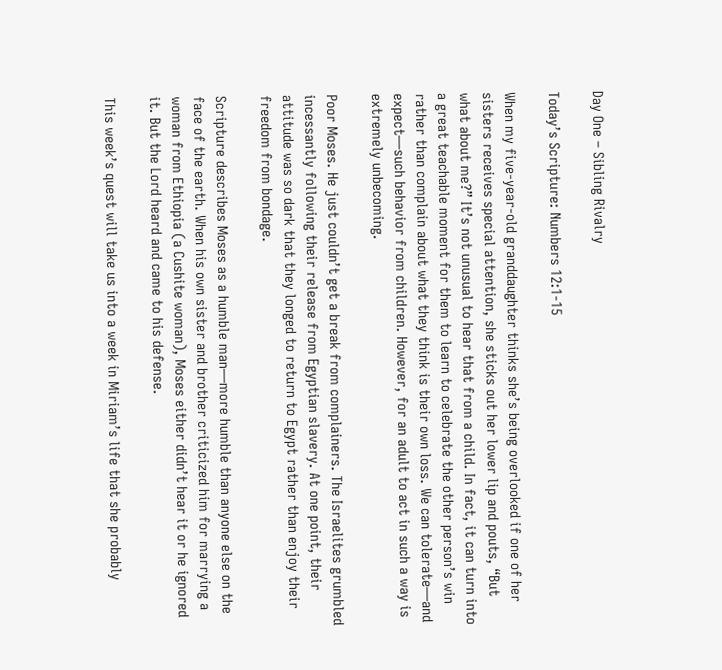Day One – Sibling Rivalry

Today’s Scripture: Numbers 12:1-15

When my five-year-old granddaughter thinks she’s being overlooked if one of her sisters receives special attention, she sticks out her lower lip and pouts, “But what about me?” It’s not unusual to hear that from a child. In fact, it can turn into a great teachable moment for them to learn to celebrate the other person’s win rather than complain about what they think is their own loss. We can tolerate—and expect—such behavior from children. However, for an adult to act in such a way is extremely unbecoming.

Poor Moses. He just couldn’t get a break from complainers. The Israelites grumbled incessantly following their release from Egyptian slavery. At one point, their attitude was so dark that they longed to return to Egypt rather than enjoy their freedom from bondage.

Scripture describes Moses as a humble man—more humble than anyone else on the face of the earth. When his own sister and brother criticized him for marrying a woman from Ethiopia (a Cushite woman), Moses either didn’t hear it or he ignored it. But the Lord heard and came to his defense.

This week’s quest will take us into a week in Miriam’s life that she probably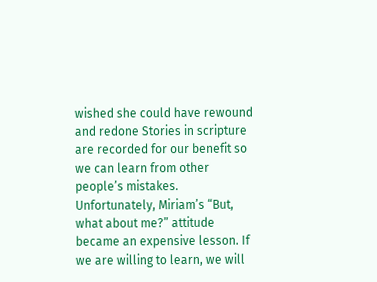wished she could have rewound and redone Stories in scripture are recorded for our benefit so we can learn from other people’s mistakes. Unfortunately, Miriam’s “But, what about me?” attitude became an expensive lesson. If we are willing to learn, we will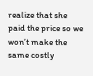realize that she paid the price so we won’t make the same costly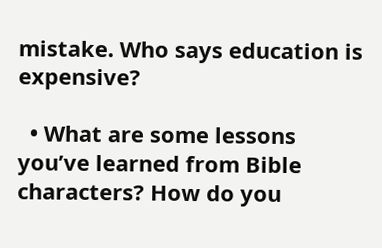mistake. Who says education is expensive?

  • What are some lessons you’ve learned from Bible characters? How do you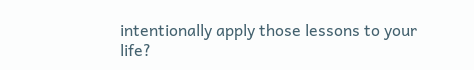intentionally apply those lessons to your life?